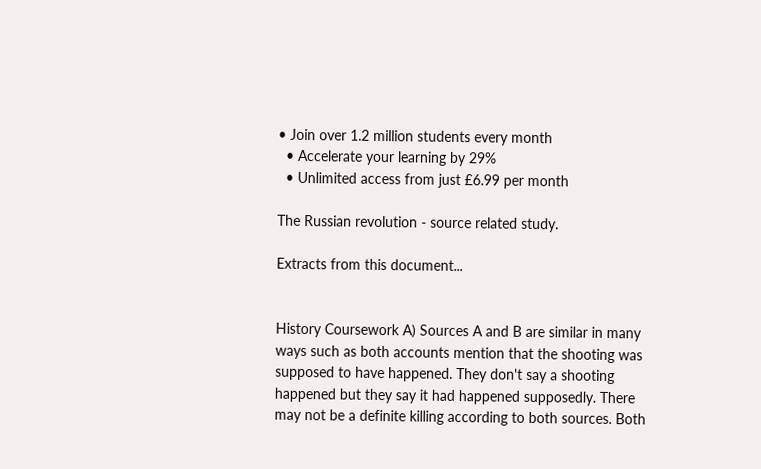• Join over 1.2 million students every month
  • Accelerate your learning by 29%
  • Unlimited access from just £6.99 per month

The Russian revolution - source related study.

Extracts from this document...


History Coursework A) Sources A and B are similar in many ways such as both accounts mention that the shooting was supposed to have happened. They don't say a shooting happened but they say it had happened supposedly. There may not be a definite killing according to both sources. Both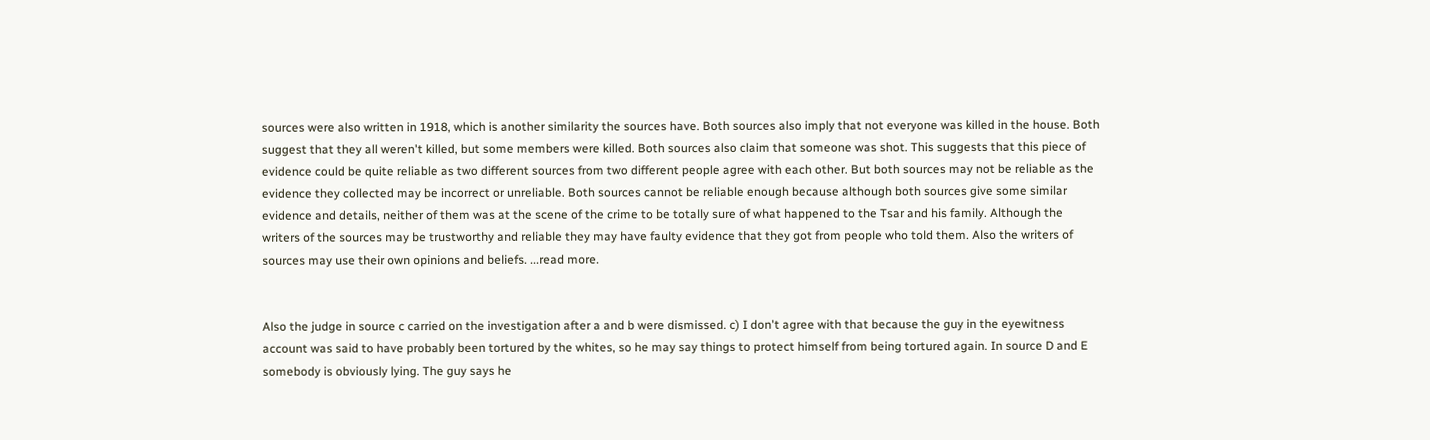sources were also written in 1918, which is another similarity the sources have. Both sources also imply that not everyone was killed in the house. Both suggest that they all weren't killed, but some members were killed. Both sources also claim that someone was shot. This suggests that this piece of evidence could be quite reliable as two different sources from two different people agree with each other. But both sources may not be reliable as the evidence they collected may be incorrect or unreliable. Both sources cannot be reliable enough because although both sources give some similar evidence and details, neither of them was at the scene of the crime to be totally sure of what happened to the Tsar and his family. Although the writers of the sources may be trustworthy and reliable they may have faulty evidence that they got from people who told them. Also the writers of sources may use their own opinions and beliefs. ...read more.


Also the judge in source c carried on the investigation after a and b were dismissed. c) I don't agree with that because the guy in the eyewitness account was said to have probably been tortured by the whites, so he may say things to protect himself from being tortured again. In source D and E somebody is obviously lying. The guy says he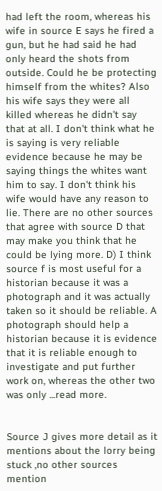had left the room, whereas his wife in source E says he fired a gun, but he had said he had only heard the shots from outside. Could he be protecting himself from the whites? Also his wife says they were all killed whereas he didn't say that at all. I don't think what he is saying is very reliable evidence because he may be saying things the whites want him to say. I don't think his wife would have any reason to lie. There are no other sources that agree with source D that may make you think that he could be lying more. D) I think source f is most useful for a historian because it was a photograph and it was actually taken so it should be reliable. A photograph should help a historian because it is evidence that it is reliable enough to investigate and put further work on, whereas the other two was only ...read more.


Source J gives more detail as it mentions about the lorry being stuck ,no other sources mention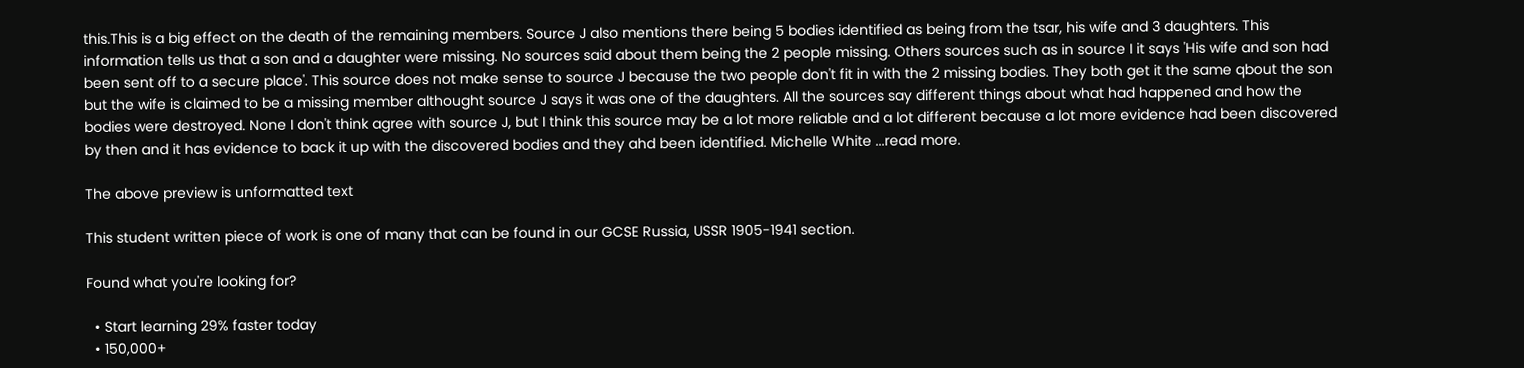this.This is a big effect on the death of the remaining members. Source J also mentions there being 5 bodies identified as being from the tsar, his wife and 3 daughters. This information tells us that a son and a daughter were missing. No sources said about them being the 2 people missing. Others sources such as in source I it says 'His wife and son had been sent off to a secure place'. This source does not make sense to source J because the two people don't fit in with the 2 missing bodies. They both get it the same qbout the son but the wife is claimed to be a missing member althought source J says it was one of the daughters. All the sources say different things about what had happened and how the bodies were destroyed. None I don't think agree with source J, but I think this source may be a lot more reliable and a lot different because a lot more evidence had been discovered by then and it has evidence to back it up with the discovered bodies and they ahd been identified. Michelle White ...read more.

The above preview is unformatted text

This student written piece of work is one of many that can be found in our GCSE Russia, USSR 1905-1941 section.

Found what you're looking for?

  • Start learning 29% faster today
  • 150,000+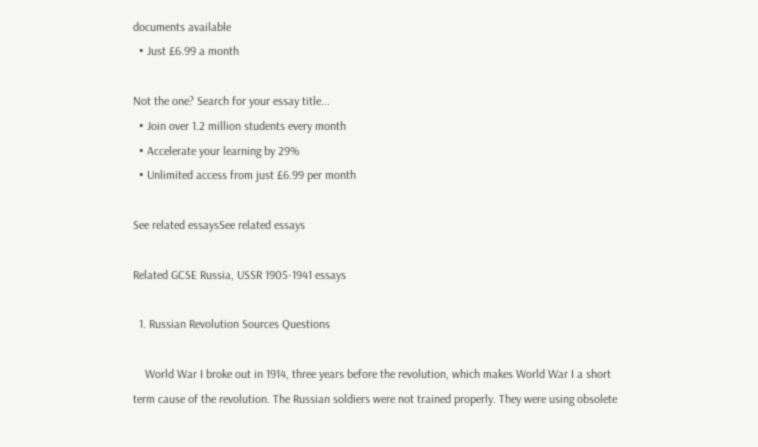documents available
  • Just £6.99 a month

Not the one? Search for your essay title...
  • Join over 1.2 million students every month
  • Accelerate your learning by 29%
  • Unlimited access from just £6.99 per month

See related essaysSee related essays

Related GCSE Russia, USSR 1905-1941 essays

  1. Russian Revolution Sources Questions

    World War I broke out in 1914, three years before the revolution, which makes World War I a short term cause of the revolution. The Russian soldiers were not trained properly. They were using obsolete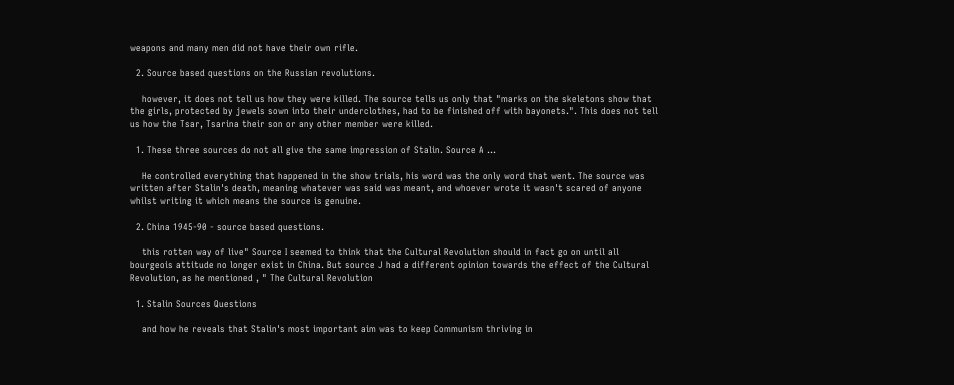weapons and many men did not have their own rifle.

  2. Source based questions on the Russian revolutions.

    however, it does not tell us how they were killed. The source tells us only that "marks on the skeletons show that the girls, protected by jewels sown into their underclothes, had to be finished off with bayonets.". This does not tell us how the Tsar, Tsarina their son or any other member were killed.

  1. These three sources do not all give the same impression of Stalin. Source A ...

    He controlled everything that happened in the show trials, his word was the only word that went. The source was written after Stalin's death, meaning whatever was said was meant, and whoever wrote it wasn't scared of anyone whilst writing it which means the source is genuine.

  2. China 1945-90 - source based questions.

    this rotten way of live" Source I seemed to think that the Cultural Revolution should in fact go on until all bourgeois attitude no longer exist in China. But source J had a different opinion towards the effect of the Cultural Revolution, as he mentioned , " The Cultural Revolution

  1. Stalin Sources Questions

    and how he reveals that Stalin's most important aim was to keep Communism thriving in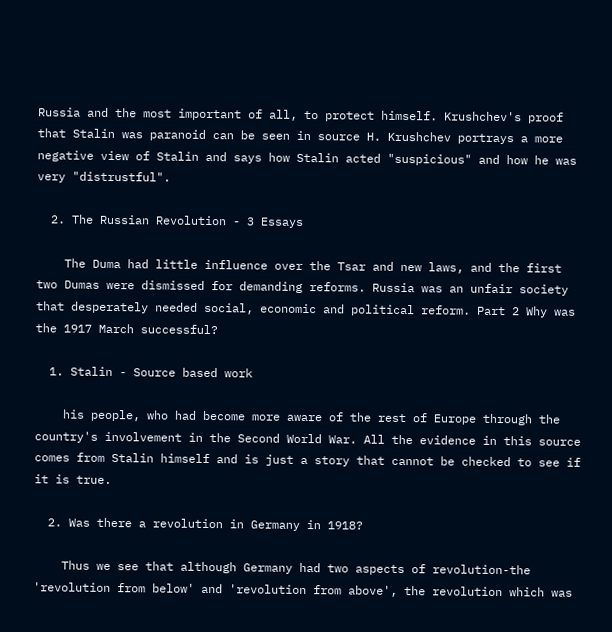Russia and the most important of all, to protect himself. Krushchev's proof that Stalin was paranoid can be seen in source H. Krushchev portrays a more negative view of Stalin and says how Stalin acted "suspicious" and how he was very "distrustful".

  2. The Russian Revolution - 3 Essays

    The Duma had little influence over the Tsar and new laws, and the first two Dumas were dismissed for demanding reforms. Russia was an unfair society that desperately needed social, economic and political reform. Part 2 Why was the 1917 March successful?

  1. Stalin - Source based work

    his people, who had become more aware of the rest of Europe through the country's involvement in the Second World War. All the evidence in this source comes from Stalin himself and is just a story that cannot be checked to see if it is true.

  2. Was there a revolution in Germany in 1918?

    Thus we see that although Germany had two aspects of revolution-the 'revolution from below' and 'revolution from above', the revolution which was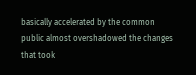basically accelerated by the common public almost overshadowed the changes that took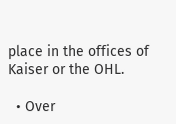place in the offices of Kaiser or the OHL.

  • Over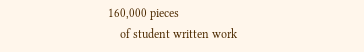160,000 pieces
    of student written work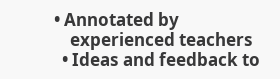• Annotated by
    experienced teachers
  • Ideas and feedback to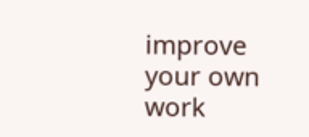improve your own work